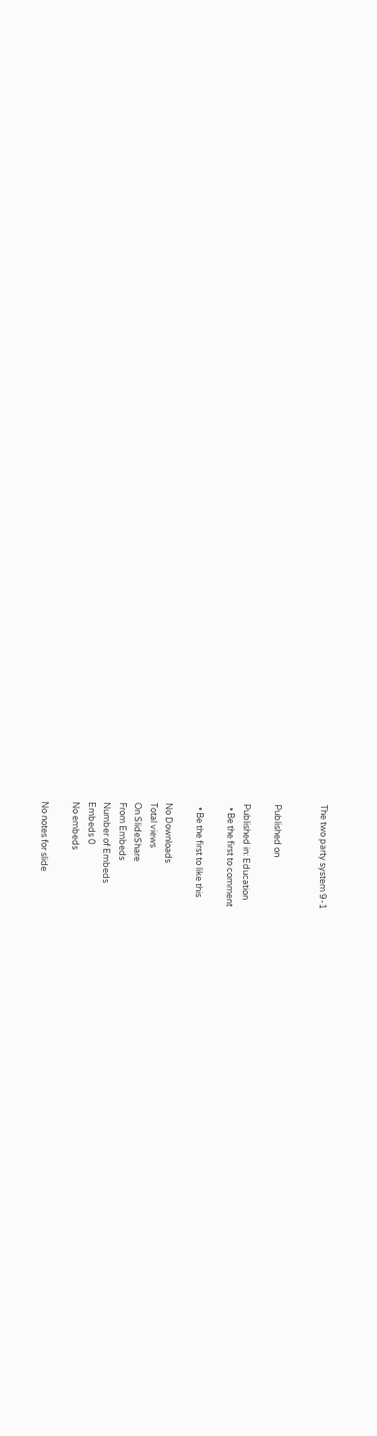The two party system 9-1


Published on

Published in: Education
  • Be the first to comment

  • Be the first to like this

No Downloads
Total views
On SlideShare
From Embeds
Number of Embeds
Embeds 0
No embeds

No notes for slide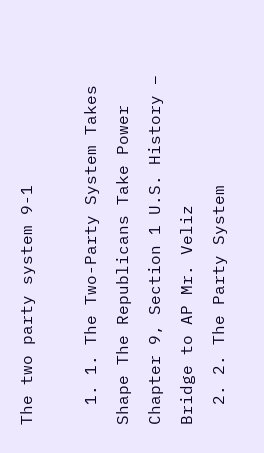The two party system 9-1

  1. 1. The Two-Party System Takes Shape The Republicans Take Power Chapter 9, Section 1 U.S. History – Bridge to AP Mr. Veliz
  2. 2. The Party System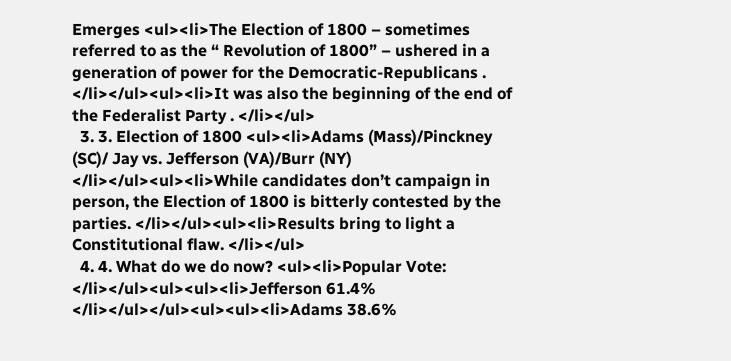Emerges <ul><li>The Election of 1800 – sometimes referred to as the “ Revolution of 1800” – ushered in a generation of power for the Democratic-Republicans . </li></ul><ul><li>It was also the beginning of the end of the Federalist Party . </li></ul>
  3. 3. Election of 1800 <ul><li>Adams (Mass)/Pinckney (SC)/ Jay vs. Jefferson (VA)/Burr (NY) </li></ul><ul><li>While candidates don’t campaign in person, the Election of 1800 is bitterly contested by the parties. </li></ul><ul><li>Results bring to light a Constitutional flaw. </li></ul>
  4. 4. What do we do now? <ul><li>Popular Vote: </li></ul><ul><ul><li>Jefferson 61.4% </li></ul></ul><ul><ul><li>Adams 38.6%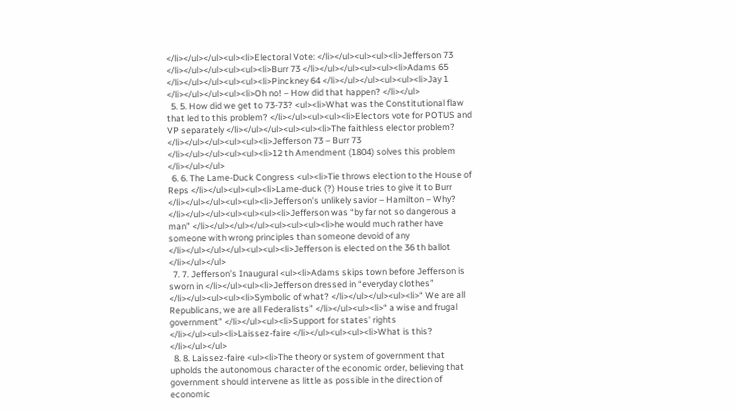</li></ul></ul><ul><li>Electoral Vote: </li></ul><ul><ul><li>Jefferson 73 </li></ul></ul><ul><ul><li>Burr 73 </li></ul></ul><ul><ul><li>Adams 65 </li></ul></ul><ul><ul><li>Pinckney 64 </li></ul></ul><ul><ul><li>Jay 1 </li></ul></ul><ul><li>Oh no! – How did that happen? </li></ul>
  5. 5. How did we get to 73-73? <ul><li>What was the Constitutional flaw that led to this problem? </li></ul><ul><ul><li>Electors vote for POTUS and VP separately </li></ul></ul><ul><ul><li>The faithless elector problem? </li></ul></ul><ul><ul><li>Jefferson 73 – Burr 73 </li></ul></ul><ul><ul><li>12 th Amendment (1804) solves this problem </li></ul></ul>
  6. 6. The Lame-Duck Congress <ul><li>Tie throws election to the House of Reps </li></ul><ul><ul><li>Lame-duck (?) House tries to give it to Burr </li></ul></ul><ul><ul><li>Jefferson’s unlikely savior – Hamilton – Why? </li></ul></ul><ul><ul><ul><li>Jefferson was “by far not so dangerous a man” </li></ul></ul></ul><ul><ul><ul><li>he would much rather have someone with wrong principles than someone devoid of any </li></ul></ul></ul><ul><ul><li>Jefferson is elected on the 36 th ballot </li></ul></ul>
  7. 7. Jefferson’s Inaugural <ul><li>Adams skips town before Jefferson is sworn in </li></ul><ul><li>Jefferson dressed in “everyday clothes” </li></ul><ul><ul><li>Symbolic of what? </li></ul></ul><ul><li>“ We are all Republicans, we are all Federalists” </li></ul><ul><li>“ a wise and frugal government” </li></ul><ul><li>Support for states’ rights </li></ul><ul><li>Laissez-faire </li></ul><ul><ul><li>What is this? </li></ul></ul>
  8. 8. Laissez-faire <ul><li>The theory or system of government that upholds the autonomous character of the economic order, believing that government should intervene as little as possible in the direction of economic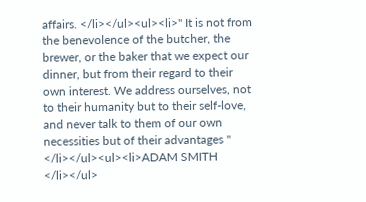affairs. </li></ul><ul><li>" It is not from the benevolence of the butcher, the brewer, or the baker that we expect our dinner, but from their regard to their own interest. We address ourselves, not to their humanity but to their self-love, and never talk to them of our own necessities but of their advantages " </li></ul><ul><li>ADAM SMITH </li></ul>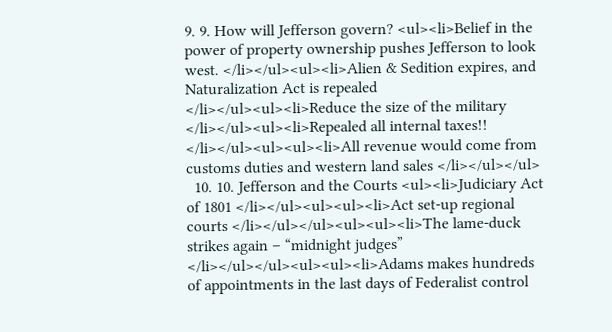9. 9. How will Jefferson govern? <ul><li>Belief in the power of property ownership pushes Jefferson to look west. </li></ul><ul><li>Alien & Sedition expires, and Naturalization Act is repealed </li></ul><ul><li>Reduce the size of the military </li></ul><ul><li>Repealed all internal taxes!! </li></ul><ul><ul><li>All revenue would come from customs duties and western land sales </li></ul></ul>
  10. 10. Jefferson and the Courts <ul><li>Judiciary Act of 1801 </li></ul><ul><ul><li>Act set-up regional courts </li></ul></ul><ul><ul><li>The lame-duck strikes again – “midnight judges” </li></ul></ul><ul><ul><li>Adams makes hundreds of appointments in the last days of Federalist control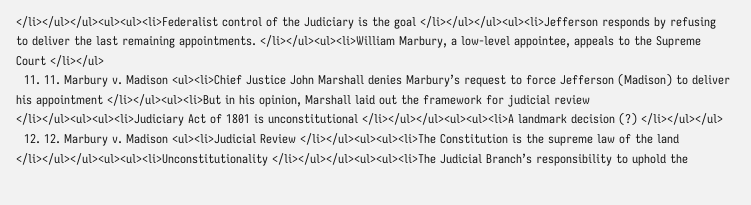</li></ul></ul><ul><ul><li>Federalist control of the Judiciary is the goal </li></ul></ul><ul><li>Jefferson responds by refusing to deliver the last remaining appointments. </li></ul><ul><li>William Marbury, a low-level appointee, appeals to the Supreme Court </li></ul>
  11. 11. Marbury v. Madison <ul><li>Chief Justice John Marshall denies Marbury’s request to force Jefferson (Madison) to deliver his appointment </li></ul><ul><li>But in his opinion, Marshall laid out the framework for judicial review </li></ul><ul><ul><li>Judiciary Act of 1801 is unconstitutional </li></ul></ul><ul><ul><li>A landmark decision (?) </li></ul></ul>
  12. 12. Marbury v. Madison <ul><li>Judicial Review </li></ul><ul><ul><li>The Constitution is the supreme law of the land </li></ul></ul><ul><ul><li>Unconstitutionality </li></ul></ul><ul><ul><li>The Judicial Branch’s responsibility to uphold the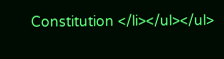Constitution </li></ul></ul>